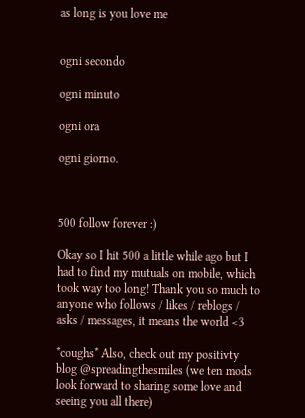as long is you love me


ogni secondo

ogni minuto

ogni ora

ogni giorno.



500 follow forever :)

Okay so I hit 500 a little while ago but I had to find my mutuals on mobile, which took way too long! Thank you so much to anyone who follows / likes / reblogs / asks / messages, it means the world <3

*coughs* Also, check out my positivty blog @spreadingthesmiles (we ten mods look forward to sharing some love and seeing you all there)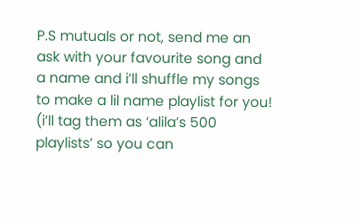P.S mutuals or not, send me an ask with your favourite song and a name and i’ll shuffle my songs to make a lil name playlist for you! (i’ll tag them as ‘alila’s 500 playlists’ so you can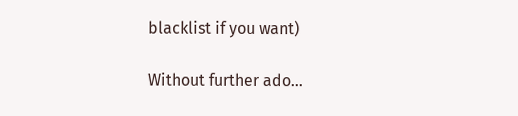blacklist if you want)

Without further ado…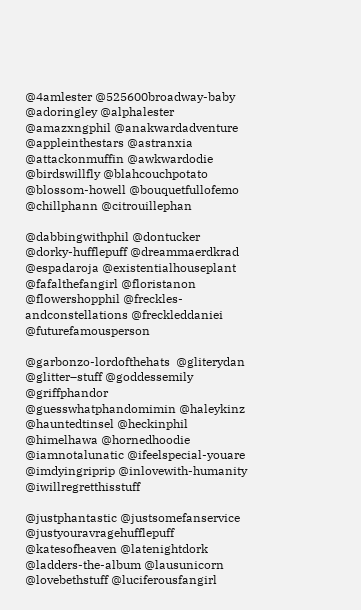@4amlester @525600broadway-baby @adoringley @alphalester @amazxngphil @anakwardadventure @appleinthestars @astranxia @attackonmuffin @awkwardodie @birdswillfly @blahcouchpotato @blossom-howell @bouquetfullofemo @chillphann @citrouillephan

@dabbingwithphil @dontucker @dorky-hufflepuff @dreammaerdkrad @espadaroja @existentialhouseplant @fafalthefangirl @floristanon @flowershopphil @freckles-andconstellations @freckleddaniei @futurefamousperson

@garbonzo-lordofthehats  @gliterydan @glitter–stuff @goddessemily @griffphandor @guesswhatphandomimin @haleykinz @hauntedtinsel @heckinphil @himelhawa @hornedhoodie @iamnotalunatic @ifeelspecial-youare @imdyingriprip @inlovewith-humanity @iwillregretthisstuff

@justphantastic @justsomefanservice @justyouravragehufflepuff @katesofheaven @latenightdork @ladders-the-album @lausunicorn @lovebethstuff @luciferousfangirl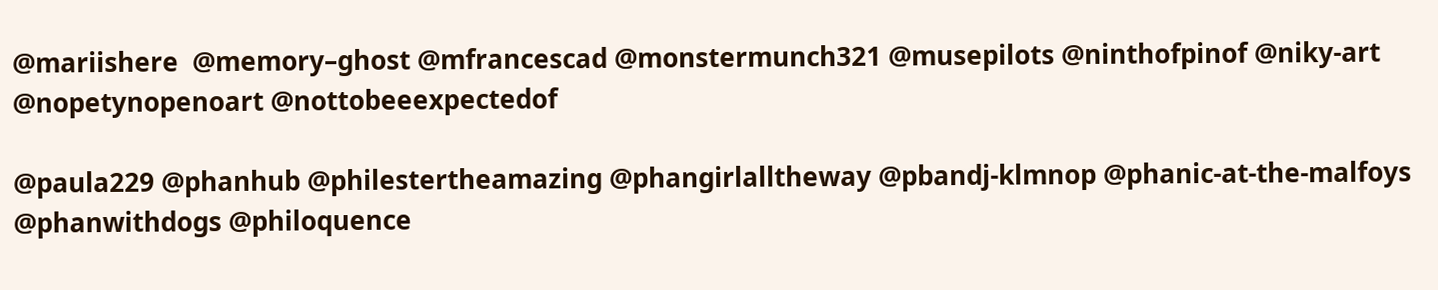@mariishere  @memory–ghost @mfrancescad @monstermunch321 @musepilots @ninthofpinof @niky-art @nopetynopenoart @nottobeeexpectedof

@paula229 @phanhub @philestertheamazing @phangirlalltheway @pbandj-klmnop @phanic-at-the-malfoys @phanwithdogs @philoquence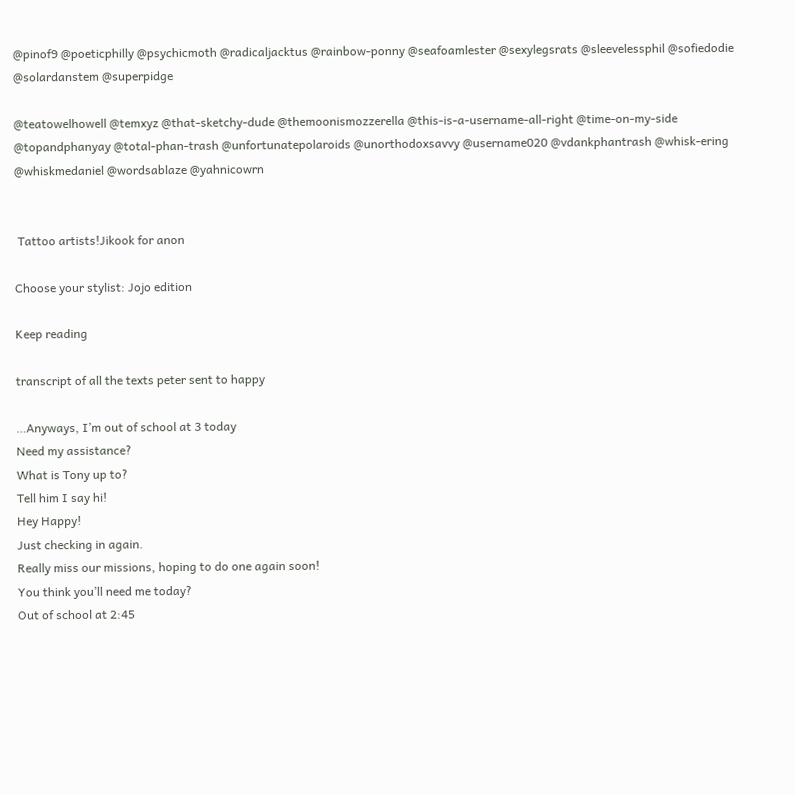@pinof9 @poeticphilly @psychicmoth @radicaljacktus @rainbow-ponny @seafoamlester @sexylegsrats @sleevelessphil @sofiedodie @solardanstem @superpidge

@teatowelhowell @temxyz @that-sketchy-dude @themoonismozzerella @this-is-a-username-all-right @time-on-my-side @topandphanyay @total-phan-trash @unfortunatepolaroids @unorthodoxsavvy @username020 @vdankphantrash @whisk-ering @whiskmedaniel @wordsablaze @yahnicowrn


 Tattoo artists!Jikook for anon

Choose your stylist: Jojo edition

Keep reading

transcript of all the texts peter sent to happy

…Anyways, I’m out of school at 3 today
Need my assistance?
What is Tony up to?
Tell him I say hi!
Hey Happy!
Just checking in again.
Really miss our missions, hoping to do one again soon!
You think you’ll need me today?
Out of school at 2:45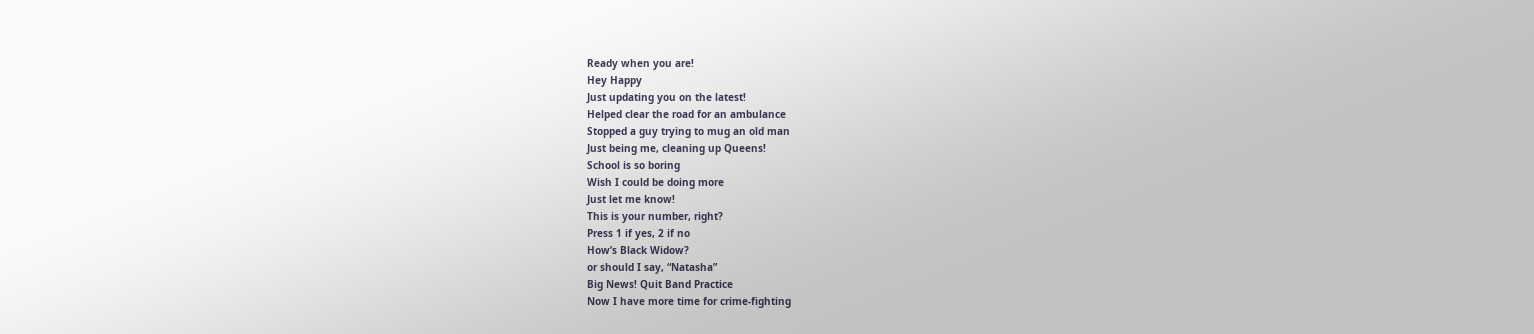Ready when you are!
Hey Happy
Just updating you on the latest!
Helped clear the road for an ambulance
Stopped a guy trying to mug an old man
Just being me, cleaning up Queens!
School is so boring
Wish I could be doing more
Just let me know!
This is your number, right?
Press 1 if yes, 2 if no
How’s Black Widow?
or should I say, “Natasha”
Big News! Quit Band Practice
Now I have more time for crime-fighting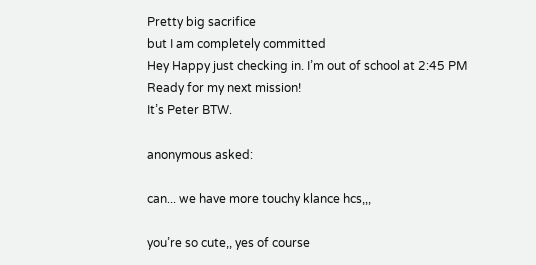Pretty big sacrifice
but I am completely committed
Hey Happy just checking in. I’m out of school at 2:45 PM
Ready for my next mission!
It’s Peter BTW.

anonymous asked:

can... we have more touchy klance hcs,,,

you’re so cute,, yes of course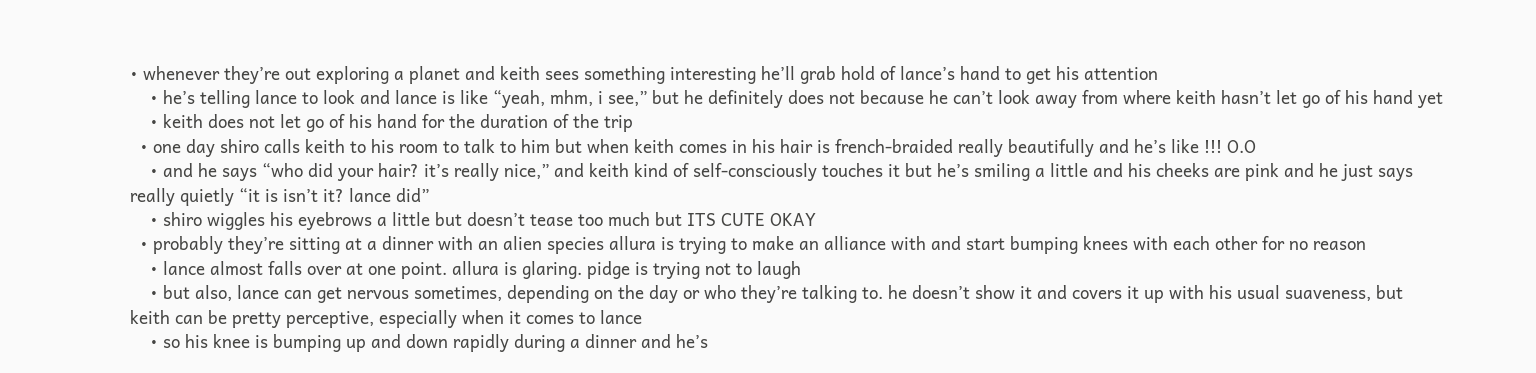• whenever they’re out exploring a planet and keith sees something interesting he’ll grab hold of lance’s hand to get his attention
    • he’s telling lance to look and lance is like “yeah, mhm, i see,” but he definitely does not because he can’t look away from where keith hasn’t let go of his hand yet
    • keith does not let go of his hand for the duration of the trip
  • one day shiro calls keith to his room to talk to him but when keith comes in his hair is french-braided really beautifully and he’s like !!! O.O
    • and he says “who did your hair? it’s really nice,” and keith kind of self-consciously touches it but he’s smiling a little and his cheeks are pink and he just says really quietly “it is isn’t it? lance did”
    • shiro wiggles his eyebrows a little but doesn’t tease too much but ITS CUTE OKAY
  • probably they’re sitting at a dinner with an alien species allura is trying to make an alliance with and start bumping knees with each other for no reason
    • lance almost falls over at one point. allura is glaring. pidge is trying not to laugh
    • but also, lance can get nervous sometimes, depending on the day or who they’re talking to. he doesn’t show it and covers it up with his usual suaveness, but keith can be pretty perceptive, especially when it comes to lance
    • so his knee is bumping up and down rapidly during a dinner and he’s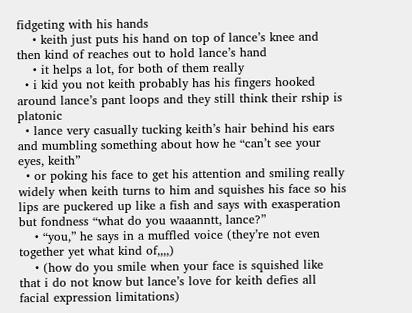fidgeting with his hands
    • keith just puts his hand on top of lance’s knee and then kind of reaches out to hold lance’s hand
    • it helps a lot, for both of them really
  • i kid you not keith probably has his fingers hooked around lance’s pant loops and they still think their rship is platonic
  • lance very casually tucking keith’s hair behind his ears and mumbling something about how he “can’t see your eyes, keith”
  • or poking his face to get his attention and smiling really widely when keith turns to him and squishes his face so his lips are puckered up like a fish and says with exasperation but fondness “what do you waaanntt, lance?”
    • “you,” he says in a muffled voice (they’re not even together yet what kind of,,,,)
    • (how do you smile when your face is squished like that i do not know but lance’s love for keith defies all facial expression limitations)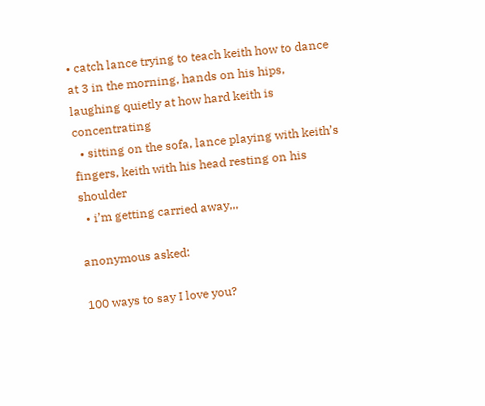• catch lance trying to teach keith how to dance at 3 in the morning, hands on his hips, laughing quietly at how hard keith is concentrating
  • sitting on the sofa, lance playing with keith’s fingers, keith with his head resting on his shoulder
  • i’m getting carried away,,,

anonymous asked:

100 ways to say I love you?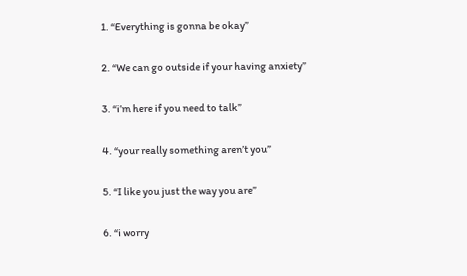1. “Everything is gonna be okay”

2. “We can go outside if your having anxiety”

3. “i’m here if you need to talk”

4. “your really something aren’t you”

5. “I like you just the way you are”

6. “i worry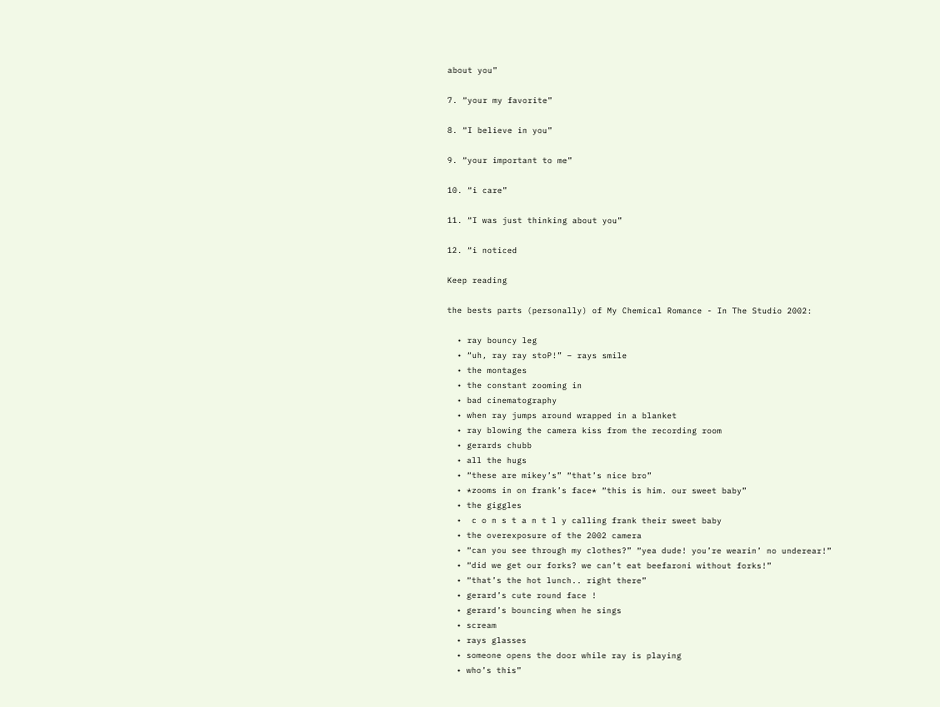about you”

7. “your my favorite”

8. “I believe in you”

9. “your important to me”

10. “i care”

11. “I was just thinking about you”

12. “i noticed

Keep reading

the bests parts (personally) of My Chemical Romance - In The Studio 2002:

  • ray bouncy leg
  • “uh, ray ray stoP!” – rays smile
  • the montages
  • the constant zooming in
  • bad cinematography
  • when ray jumps around wrapped in a blanket
  • ray blowing the camera kiss from the recording room
  • gerards chubb
  • all the hugs
  • “these are mikey’s” “that’s nice bro”
  • *zooms in on frank’s face* “this is him. our sweet baby”
  • the giggles
  •  c o n s t a n t l y calling frank their sweet baby
  • the overexposure of the 2002 camera
  • “can you see through my clothes?” “yea dude! you’re wearin’ no underear!”
  • “did we get our forks? we can’t eat beefaroni without forks!”
  • “that’s the hot lunch.. right there”
  • gerard’s cute round face !
  • gerard’s bouncing when he sings
  • scream
  • rays glasses
  • someone opens the door while ray is playing
  • who’s this”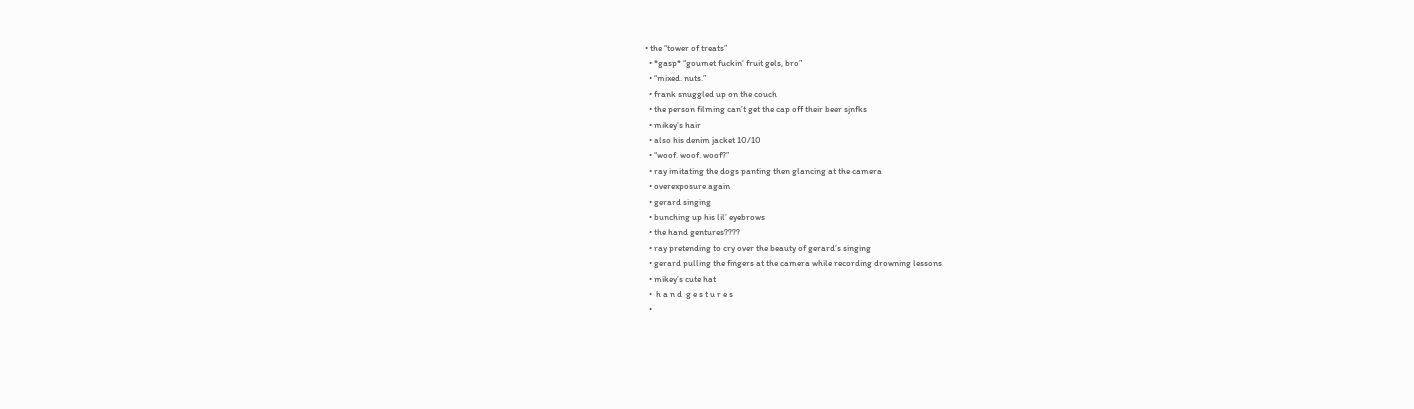• the “tower of treats”
  • *gasp* “goumet fuckin’ fruit gels, bro”
  • “mixed. nuts.”
  • frank snuggled up on the couch
  • the person filming can’t get the cap off their beer sjnfks
  • mikey’s hair
  • also his denim jacket 10/10
  • “woof. woof. woof?”
  • ray imitating the dogs panting then glancing at the camera
  • overexposure again
  • gerard singing
  • bunching up his lil’ eyebrows
  • the hand gentures????
  • ray pretending to cry over the beauty of gerard’s singing
  • gerard pulling the fingers at the camera while recording drowning lessons
  • mikey’s cute hat
  •  h a n d  g e s t u r e s
  •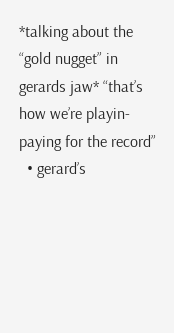*talking about the “gold nugget” in gerards jaw* “that’s how we’re playin-paying for the record”
  • gerard’s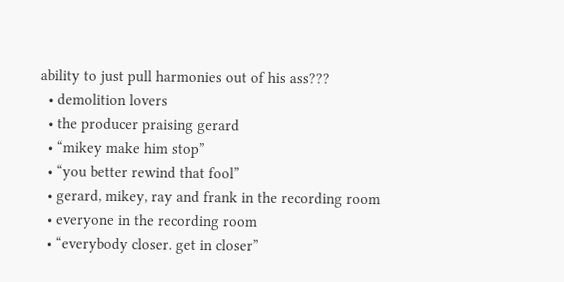ability to just pull harmonies out of his ass???
  • demolition lovers
  • the producer praising gerard
  • “mikey make him stop”
  • “you better rewind that fool”
  • gerard, mikey, ray and frank in the recording room
  • everyone in the recording room
  • “everybody closer. get in closer”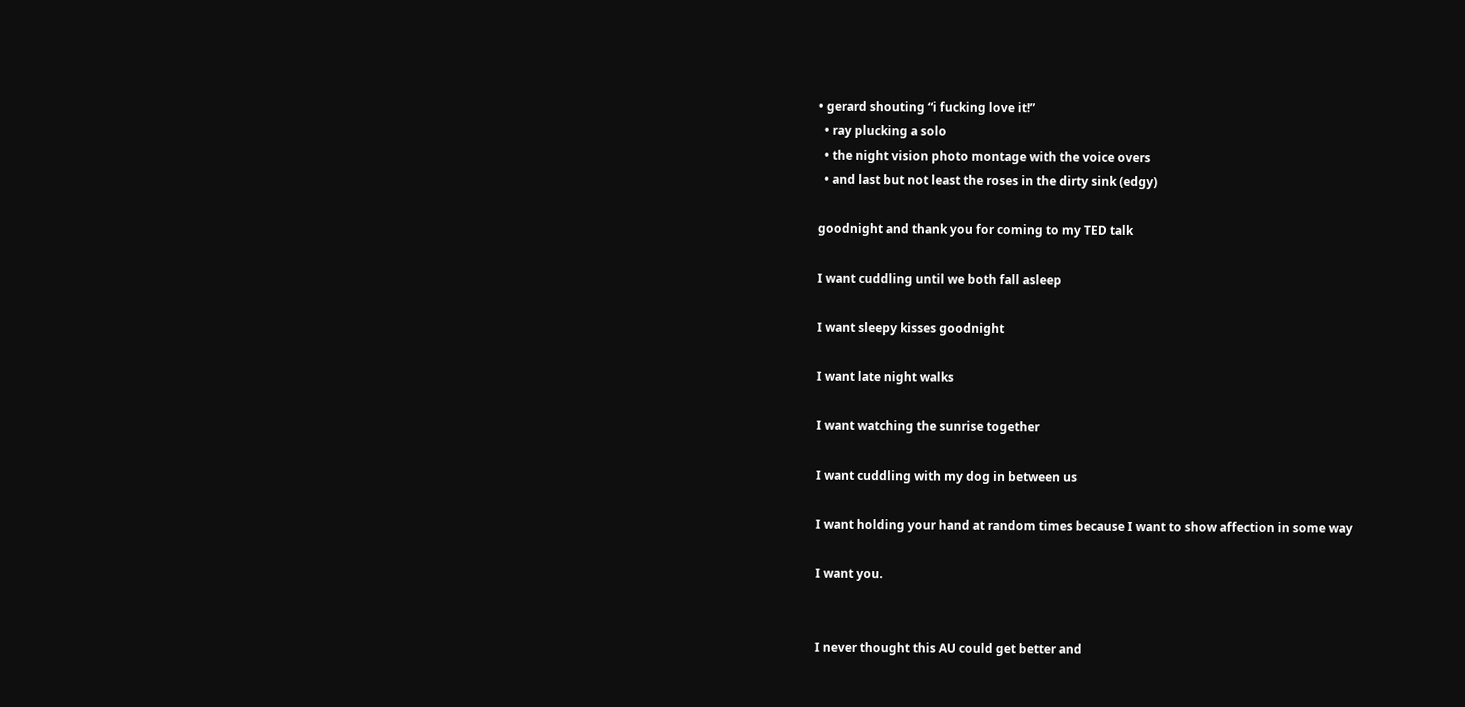• gerard shouting “i fucking love it!”
  • ray plucking a solo
  • the night vision photo montage with the voice overs
  • and last but not least the roses in the dirty sink (edgy)

goodnight and thank you for coming to my TED talk

I want cuddling until we both fall asleep

I want sleepy kisses goodnight

I want late night walks

I want watching the sunrise together

I want cuddling with my dog in between us

I want holding your hand at random times because I want to show affection in some way

I want you.


I never thought this AU could get better and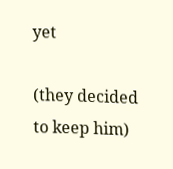yet

(they decided to keep him)